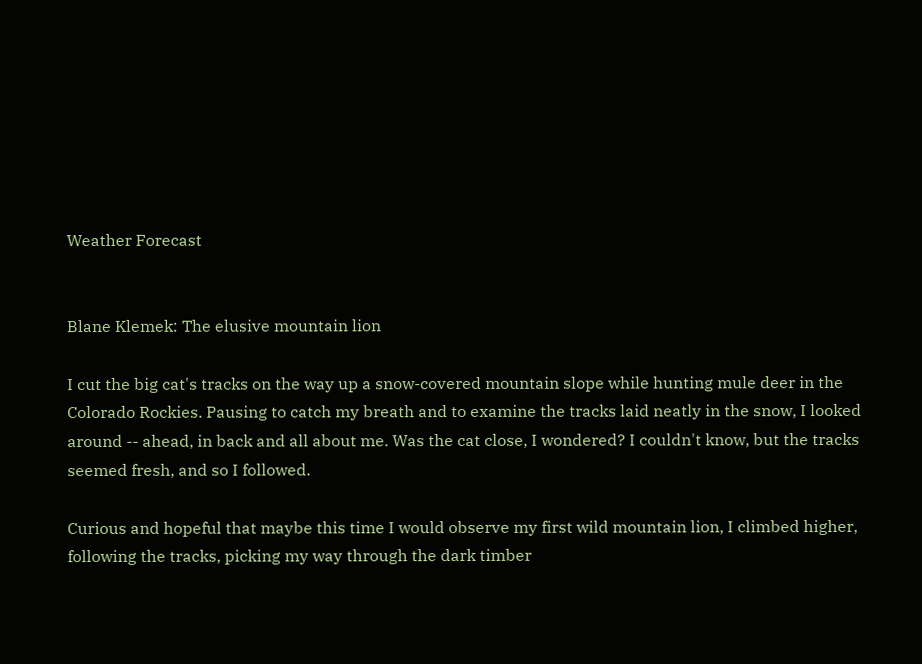Weather Forecast


Blane Klemek: The elusive mountain lion

I cut the big cat's tracks on the way up a snow-covered mountain slope while hunting mule deer in the Colorado Rockies. Pausing to catch my breath and to examine the tracks laid neatly in the snow, I looked around -- ahead, in back and all about me. Was the cat close, I wondered? I couldn't know, but the tracks seemed fresh, and so I followed.

Curious and hopeful that maybe this time I would observe my first wild mountain lion, I climbed higher, following the tracks, picking my way through the dark timber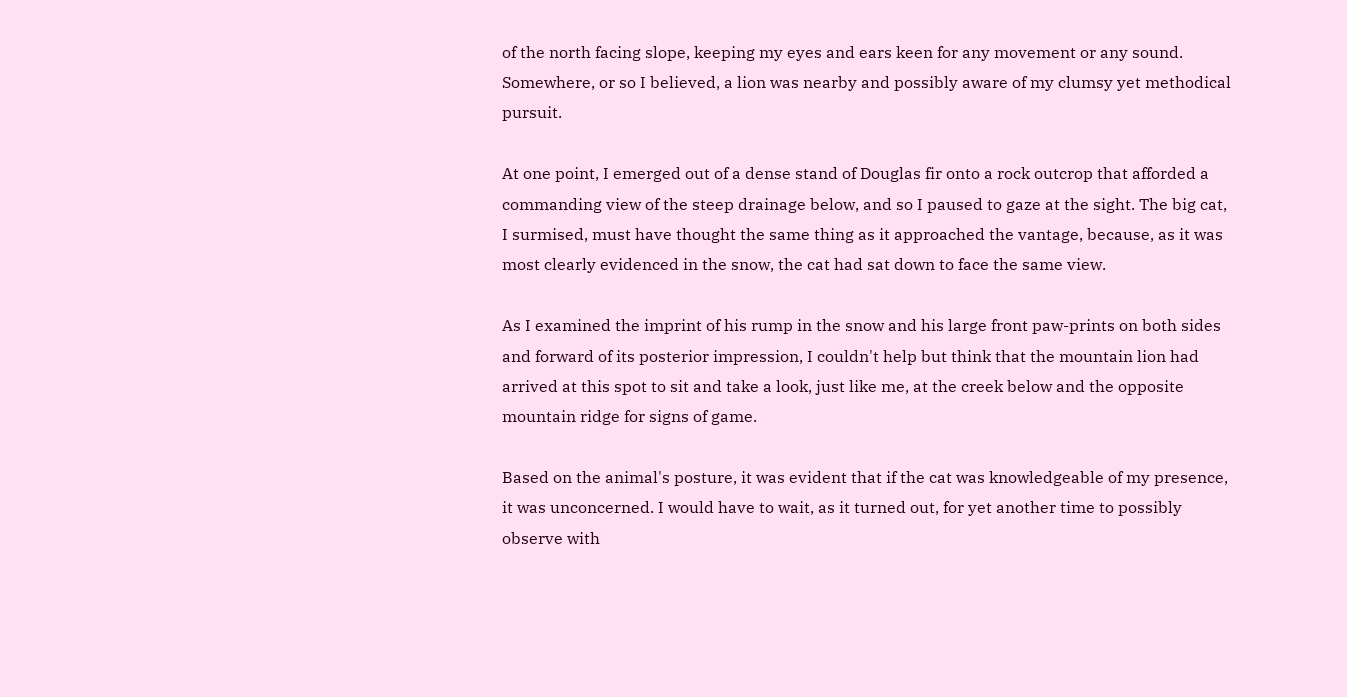of the north facing slope, keeping my eyes and ears keen for any movement or any sound. Somewhere, or so I believed, a lion was nearby and possibly aware of my clumsy yet methodical pursuit.

At one point, I emerged out of a dense stand of Douglas fir onto a rock outcrop that afforded a commanding view of the steep drainage below, and so I paused to gaze at the sight. The big cat, I surmised, must have thought the same thing as it approached the vantage, because, as it was most clearly evidenced in the snow, the cat had sat down to face the same view.

As I examined the imprint of his rump in the snow and his large front paw-prints on both sides and forward of its posterior impression, I couldn't help but think that the mountain lion had arrived at this spot to sit and take a look, just like me, at the creek below and the opposite mountain ridge for signs of game.

Based on the animal's posture, it was evident that if the cat was knowledgeable of my presence, it was unconcerned. I would have to wait, as it turned out, for yet another time to possibly observe with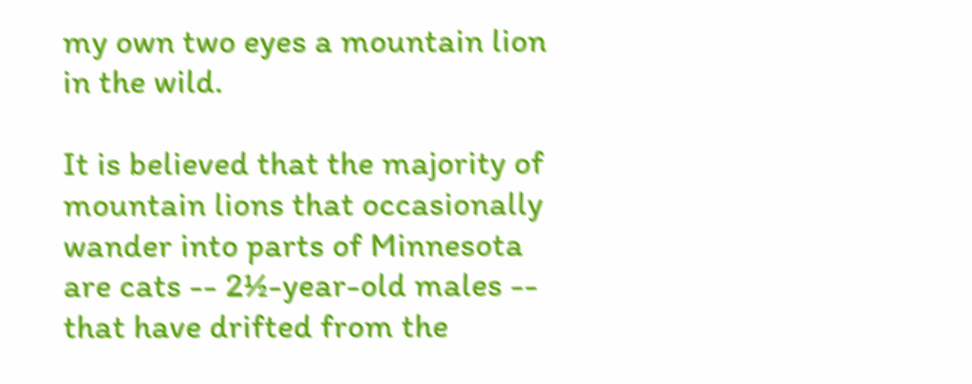my own two eyes a mountain lion in the wild.

It is believed that the majority of mountain lions that occasionally wander into parts of Minnesota are cats -- 2½-year-old males -- that have drifted from the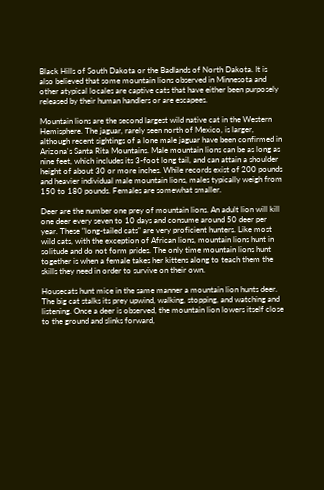Black Hills of South Dakota or the Badlands of North Dakota. It is also believed that some mountain lions observed in Minnesota and other atypical locales are captive cats that have either been purposely released by their human handlers or are escapees.

Mountain lions are the second largest wild native cat in the Western Hemisphere. The jaguar, rarely seen north of Mexico, is larger, although recent sightings of a lone male jaguar have been confirmed in Arizona's Santa Rita Mountains. Male mountain lions can be as long as nine feet, which includes its 3-foot long tail, and can attain a shoulder height of about 30 or more inches. While records exist of 200 pounds and heavier individual male mountain lions, males typically weigh from 150 to 180 pounds. Females are somewhat smaller.

Deer are the number one prey of mountain lions. An adult lion will kill one deer every seven to 10 days and consume around 50 deer per year. These "long-tailed cats" are very proficient hunters. Like most wild cats, with the exception of African lions, mountain lions hunt in solitude and do not form prides. The only time mountain lions hunt together is when a female takes her kittens along to teach them the skills they need in order to survive on their own.

Housecats hunt mice in the same manner a mountain lion hunts deer. The big cat stalks its prey upwind, walking, stopping, and watching and listening. Once a deer is observed, the mountain lion lowers itself close to the ground and slinks forward,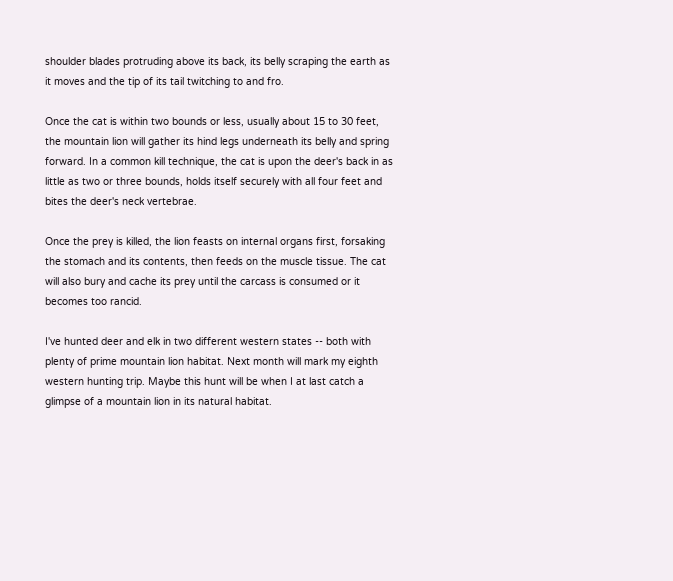shoulder blades protruding above its back, its belly scraping the earth as it moves and the tip of its tail twitching to and fro.

Once the cat is within two bounds or less, usually about 15 to 30 feet, the mountain lion will gather its hind legs underneath its belly and spring forward. In a common kill technique, the cat is upon the deer's back in as little as two or three bounds, holds itself securely with all four feet and bites the deer's neck vertebrae.

Once the prey is killed, the lion feasts on internal organs first, forsaking the stomach and its contents, then feeds on the muscle tissue. The cat will also bury and cache its prey until the carcass is consumed or it becomes too rancid.

I've hunted deer and elk in two different western states -- both with plenty of prime mountain lion habitat. Next month will mark my eighth western hunting trip. Maybe this hunt will be when I at last catch a glimpse of a mountain lion in its natural habitat.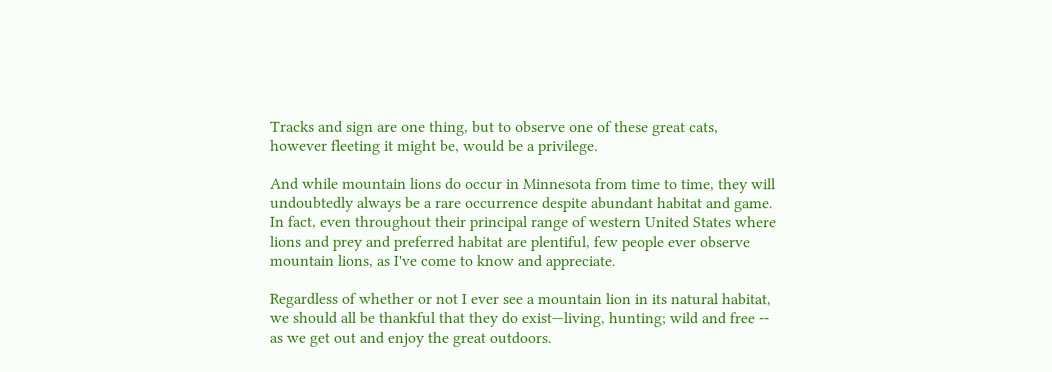Tracks and sign are one thing, but to observe one of these great cats, however fleeting it might be, would be a privilege.

And while mountain lions do occur in Minnesota from time to time, they will undoubtedly always be a rare occurrence despite abundant habitat and game. In fact, even throughout their principal range of western United States where lions and prey and preferred habitat are plentiful, few people ever observe mountain lions, as I've come to know and appreciate.

Regardless of whether or not I ever see a mountain lion in its natural habitat, we should all be thankful that they do exist—living, hunting; wild and free -- as we get out and enjoy the great outdoors.